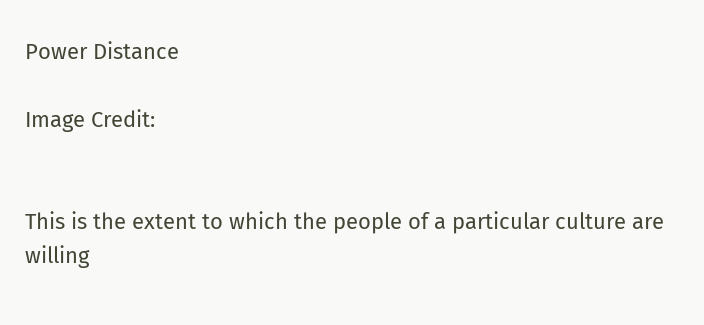Power Distance

Image Credit:


This is the extent to which the people of a particular culture are willing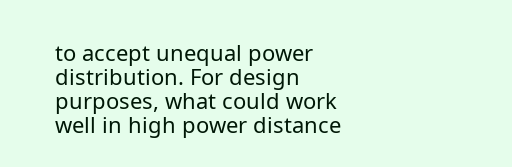to accept unequal power distribution. For design purposes, what could work well in high power distance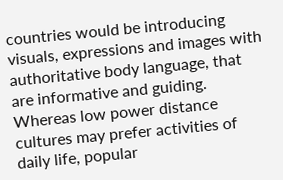countries would be introducing visuals, expressions and images with authoritative body language, that are informative and guiding. Whereas low power distance cultures may prefer activities of daily life, popular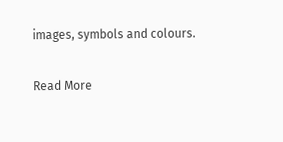images, symbols and colours.

Read More